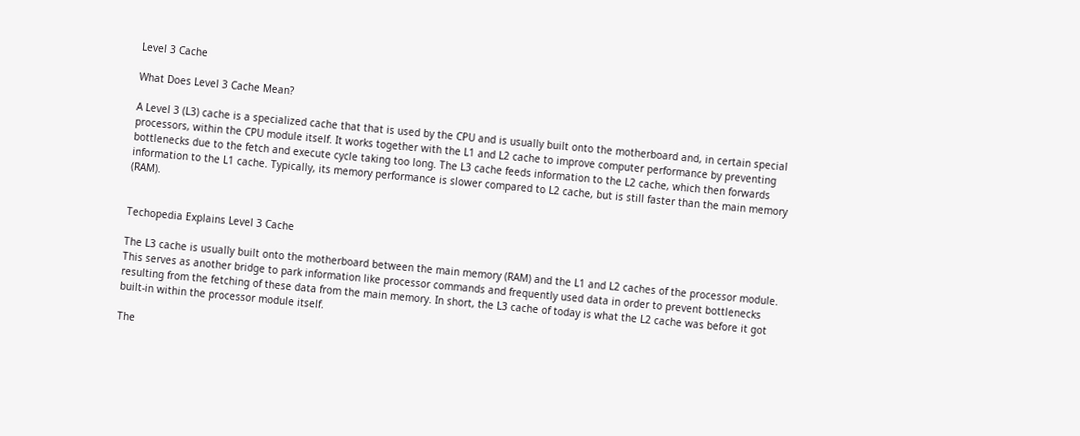Level 3 Cache

What Does Level 3 Cache Mean?

A Level 3 (L3) cache is a specialized cache that that is used by the CPU and is usually built onto the motherboard and, in certain special processors, within the CPU module itself. It works together with the L1 and L2 cache to improve computer performance by preventing bottlenecks due to the fetch and execute cycle taking too long. The L3 cache feeds information to the L2 cache, which then forwards information to the L1 cache. Typically, its memory performance is slower compared to L2 cache, but is still faster than the main memory (RAM).


Techopedia Explains Level 3 Cache

The L3 cache is usually built onto the motherboard between the main memory (RAM) and the L1 and L2 caches of the processor module. This serves as another bridge to park information like processor commands and frequently used data in order to prevent bottlenecks resulting from the fetching of these data from the main memory. In short, the L3 cache of today is what the L2 cache was before it got built-in within the processor module itself.

The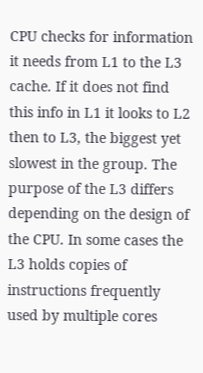CPU checks for information it needs from L1 to the L3 cache. If it does not find this info in L1 it looks to L2 then to L3, the biggest yet slowest in the group. The purpose of the L3 differs depending on the design of the CPU. In some cases the L3 holds copies of instructions frequently used by multiple cores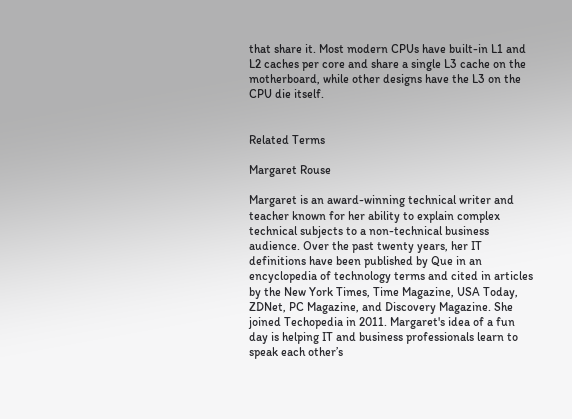that share it. Most modern CPUs have built-in L1 and L2 caches per core and share a single L3 cache on the motherboard, while other designs have the L3 on the CPU die itself.


Related Terms

Margaret Rouse

Margaret is an award-winning technical writer and teacher known for her ability to explain complex technical subjects to a non-technical business audience. Over the past twenty years, her IT definitions have been published by Que in an encyclopedia of technology terms and cited in articles by the New York Times, Time Magazine, USA Today, ZDNet, PC Magazine, and Discovery Magazine. She joined Techopedia in 2011. Margaret's idea of a fun day is helping IT and business professionals learn to speak each other’s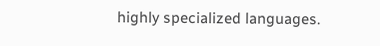highly specialized languages.